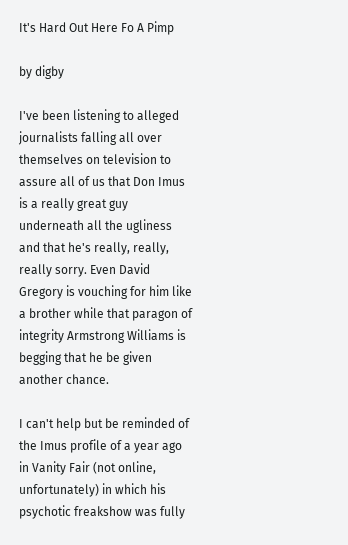It's Hard Out Here Fo A Pimp

by digby

I've been listening to alleged journalists falling all over themselves on television to assure all of us that Don Imus is a really great guy underneath all the ugliness and that he's really, really, really sorry. Even David Gregory is vouching for him like a brother while that paragon of integrity Armstrong Williams is begging that he be given another chance.

I can't help but be reminded of the Imus profile of a year ago in Vanity Fair (not online, unfortunately) in which his psychotic freakshow was fully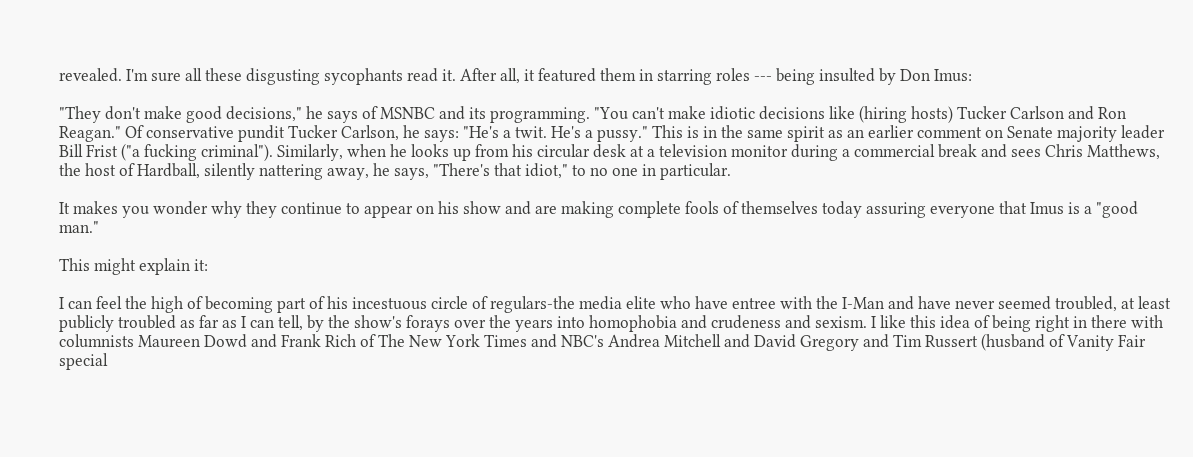revealed. I'm sure all these disgusting sycophants read it. After all, it featured them in starring roles --- being insulted by Don Imus:

"They don't make good decisions," he says of MSNBC and its programming. "You can't make idiotic decisions like (hiring hosts) Tucker Carlson and Ron Reagan." Of conservative pundit Tucker Carlson, he says: "He's a twit. He's a pussy." This is in the same spirit as an earlier comment on Senate majority leader Bill Frist ("a fucking criminal"). Similarly, when he looks up from his circular desk at a television monitor during a commercial break and sees Chris Matthews, the host of Hardball, silently nattering away, he says, "There's that idiot," to no one in particular.

It makes you wonder why they continue to appear on his show and are making complete fools of themselves today assuring everyone that Imus is a "good man."

This might explain it:

I can feel the high of becoming part of his incestuous circle of regulars-the media elite who have entree with the I-Man and have never seemed troubled, at least publicly troubled as far as I can tell, by the show's forays over the years into homophobia and crudeness and sexism. I like this idea of being right in there with columnists Maureen Dowd and Frank Rich of The New York Times and NBC's Andrea Mitchell and David Gregory and Tim Russert (husband of Vanity Fair special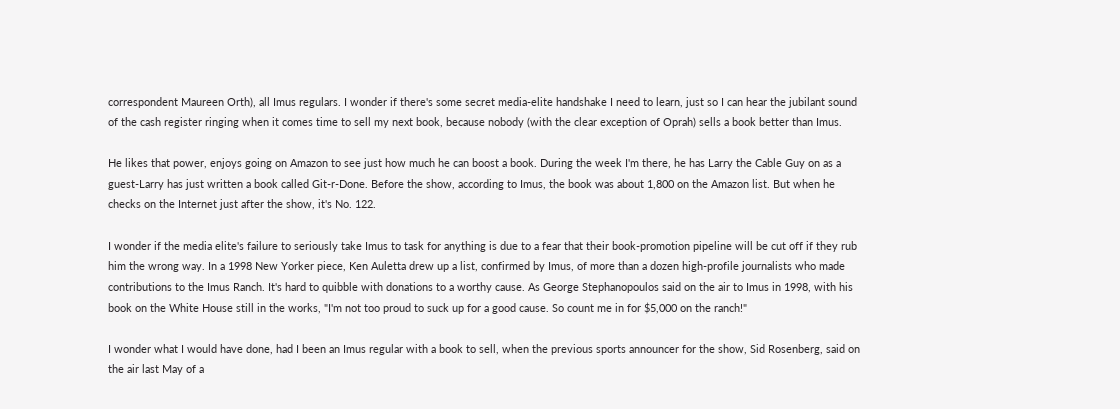correspondent Maureen Orth), all Imus regulars. I wonder if there's some secret media-elite handshake I need to learn, just so I can hear the jubilant sound of the cash register ringing when it comes time to sell my next book, because nobody (with the clear exception of Oprah) sells a book better than Imus.

He likes that power, enjoys going on Amazon to see just how much he can boost a book. During the week I'm there, he has Larry the Cable Guy on as a guest-Larry has just written a book called Git-r-Done. Before the show, according to Imus, the book was about 1,800 on the Amazon list. But when he checks on the Internet just after the show, it's No. 122.

I wonder if the media elite's failure to seriously take Imus to task for anything is due to a fear that their book-promotion pipeline will be cut off if they rub him the wrong way. In a 1998 New Yorker piece, Ken Auletta drew up a list, confirmed by Imus, of more than a dozen high-profile journalists who made contributions to the Imus Ranch. It's hard to quibble with donations to a worthy cause. As George Stephanopoulos said on the air to Imus in 1998, with his book on the White House still in the works, "I'm not too proud to suck up for a good cause. So count me in for $5,000 on the ranch!"

I wonder what I would have done, had I been an Imus regular with a book to sell, when the previous sports announcer for the show, Sid Rosenberg, said on the air last May of a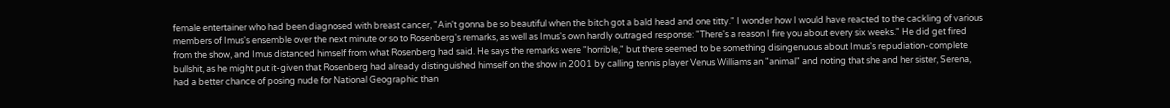female entertainer who had been diagnosed with breast cancer, "Ain't gonna be so beautiful when the bitch got a bald head and one titty." I wonder how I would have reacted to the cackling of various members of Imus's ensemble over the next minute or so to Rosenberg's remarks, as well as Imus's own hardly outraged response: "There's a reason I fire you about every six weeks." He did get fired from the show, and Imus distanced himself from what Rosenberg had said. He says the remarks were "horrible," but there seemed to be something disingenuous about Imus's repudiation-complete bullshit, as he might put it-given that Rosenberg had already distinguished himself on the show in 2001 by calling tennis player Venus Williams an "animal" and noting that she and her sister, Serena, had a better chance of posing nude for National Geographic than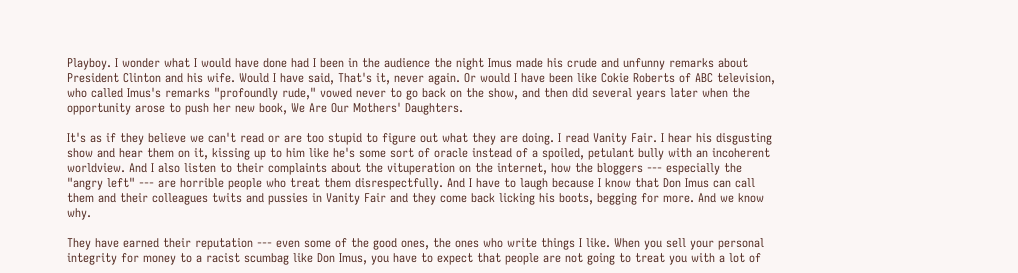Playboy. I wonder what I would have done had I been in the audience the night Imus made his crude and unfunny remarks about President Clinton and his wife. Would I have said, That's it, never again. Or would I have been like Cokie Roberts of ABC television, who called Imus's remarks "profoundly rude," vowed never to go back on the show, and then did several years later when the opportunity arose to push her new book, We Are Our Mothers' Daughters.

It's as if they believe we can't read or are too stupid to figure out what they are doing. I read Vanity Fair. I hear his disgusting show and hear them on it, kissing up to him like he's some sort of oracle instead of a spoiled, petulant bully with an incoherent worldview. And I also listen to their complaints about the vituperation on the internet, how the bloggers --- especially the "angry left" --- are horrible people who treat them disrespectfully. And I have to laugh because I know that Don Imus can call them and their colleagues twits and pussies in Vanity Fair and they come back licking his boots, begging for more. And we know why.

They have earned their reputation --- even some of the good ones, the ones who write things I like. When you sell your personal integrity for money to a racist scumbag like Don Imus, you have to expect that people are not going to treat you with a lot of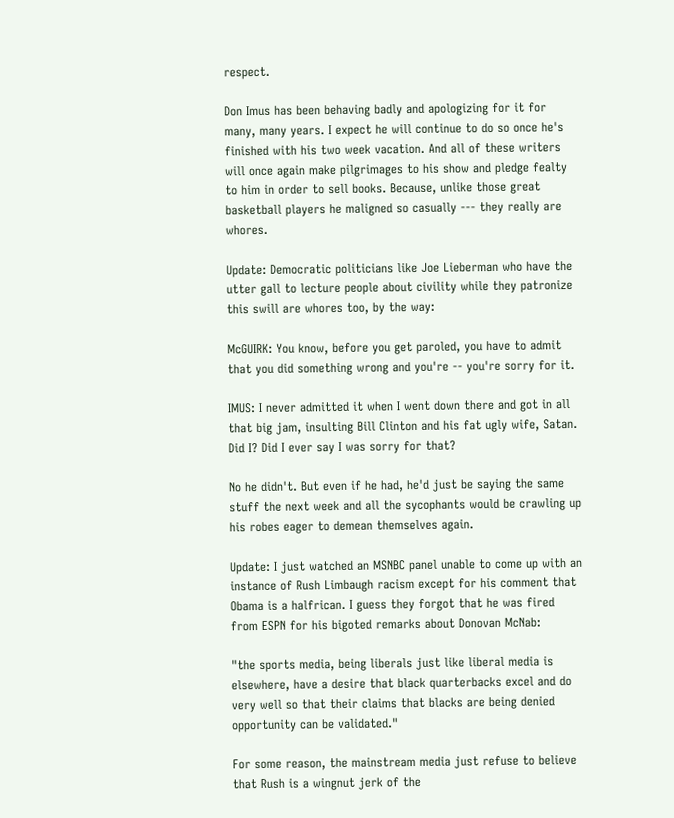respect.

Don Imus has been behaving badly and apologizing for it for many, many years. I expect he will continue to do so once he's finished with his two week vacation. And all of these writers will once again make pilgrimages to his show and pledge fealty to him in order to sell books. Because, unlike those great basketball players he maligned so casually --- they really are whores.

Update: Democratic politicians like Joe Lieberman who have the utter gall to lecture people about civility while they patronize this swill are whores too, by the way:

McGUIRK: You know, before you get paroled, you have to admit that you did something wrong and you're -- you're sorry for it.

IMUS: I never admitted it when I went down there and got in all that big jam, insulting Bill Clinton and his fat ugly wife, Satan. Did I? Did I ever say I was sorry for that?

No he didn't. But even if he had, he'd just be saying the same stuff the next week and all the sycophants would be crawling up his robes eager to demean themselves again.

Update: I just watched an MSNBC panel unable to come up with an instance of Rush Limbaugh racism except for his comment that Obama is a halfrican. I guess they forgot that he was fired from ESPN for his bigoted remarks about Donovan McNab:

"the sports media, being liberals just like liberal media is elsewhere, have a desire that black quarterbacks excel and do very well so that their claims that blacks are being denied opportunity can be validated."

For some reason, the mainstream media just refuse to believe that Rush is a wingnut jerk of the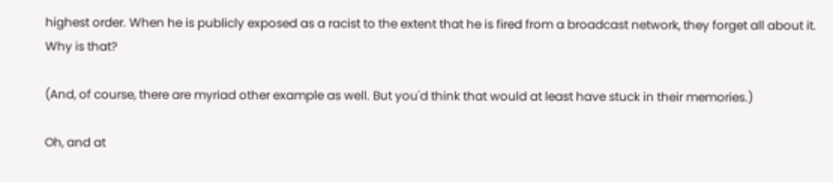highest order. When he is publicly exposed as a racist to the extent that he is fired from a broadcast network, they forget all about it. Why is that?

(And, of course, there are myriad other example as well. But you'd think that would at least have stuck in their memories.)

Oh, and at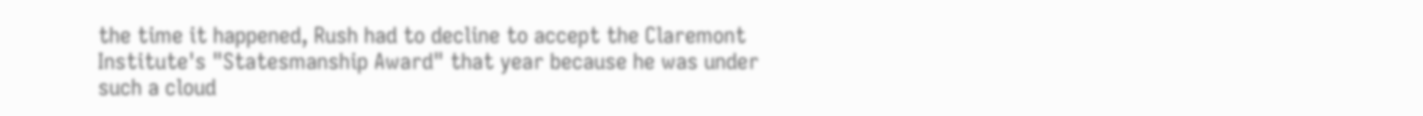the time it happened, Rush had to decline to accept the Claremont Institute's "Statesmanship Award" that year because he was under such a cloud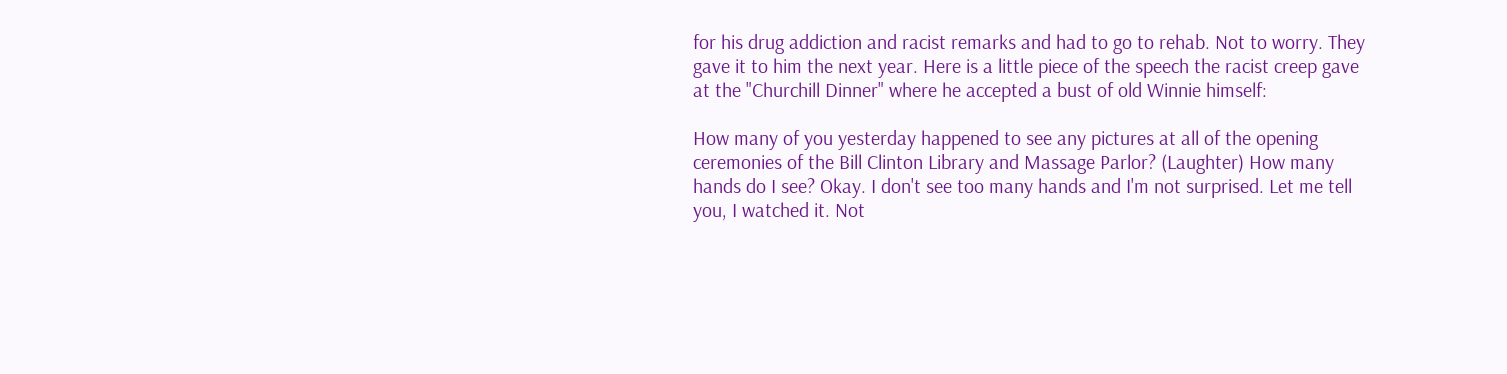for his drug addiction and racist remarks and had to go to rehab. Not to worry. They gave it to him the next year. Here is a little piece of the speech the racist creep gave at the "Churchill Dinner" where he accepted a bust of old Winnie himself:

How many of you yesterday happened to see any pictures at all of the opening ceremonies of the Bill Clinton Library and Massage Parlor? (Laughter) How many hands do I see? Okay. I don't see too many hands and I'm not surprised. Let me tell you, I watched it. Not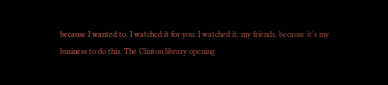because I wanted to. I watched it for you. I watched it, my friends, because it's my business to do this. The Clinton library opening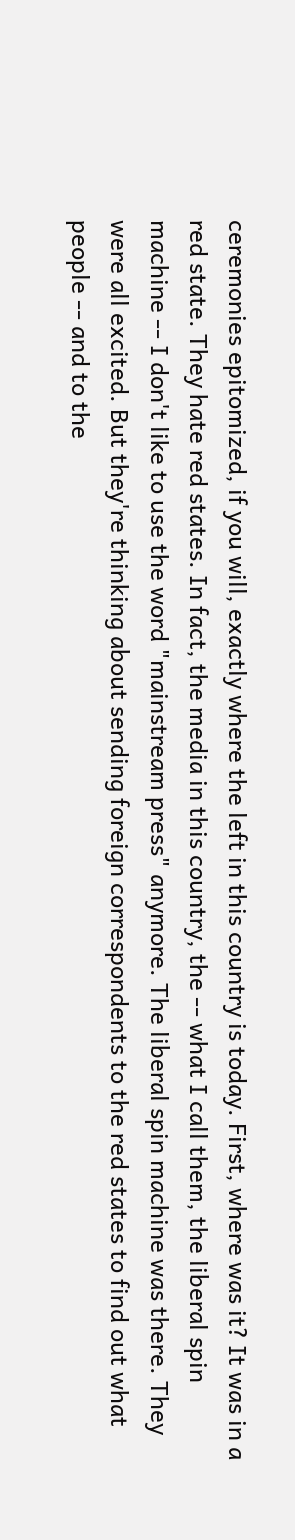ceremonies epitomized, if you will, exactly where the left in this country is today. First, where was it? It was in a red state. They hate red states. In fact, the media in this country, the -- what I call them, the liberal spin machine -- I don't like to use the word "mainstream press" anymore. The liberal spin machine was there. They were all excited. But they're thinking about sending foreign correspondents to the red states to find out what people -- and to the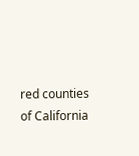red counties of California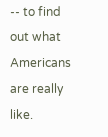-- to find out what Americans are really like.